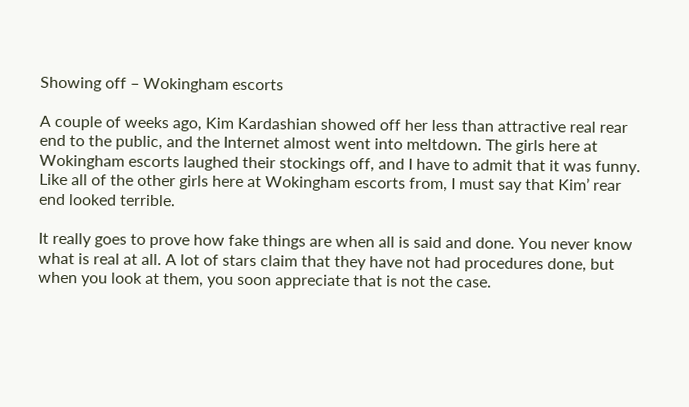Showing off – Wokingham escorts

A couple of weeks ago, Kim Kardashian showed off her less than attractive real rear end to the public, and the Internet almost went into meltdown. The girls here at Wokingham escorts laughed their stockings off, and I have to admit that it was funny. Like all of the other girls here at Wokingham escorts from, I must say that Kim’ rear end looked terrible.

It really goes to prove how fake things are when all is said and done. You never know what is real at all. A lot of stars claim that they have not had procedures done, but when you look at them, you soon appreciate that is not the case.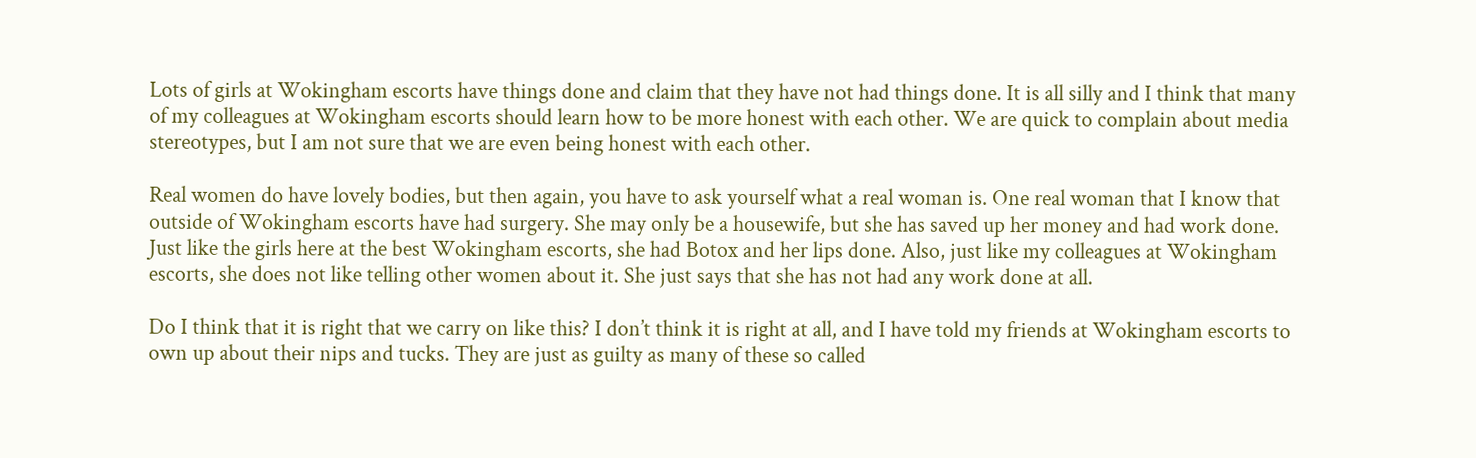Lots of girls at Wokingham escorts have things done and claim that they have not had things done. It is all silly and I think that many of my colleagues at Wokingham escorts should learn how to be more honest with each other. We are quick to complain about media stereotypes, but I am not sure that we are even being honest with each other.

Real women do have lovely bodies, but then again, you have to ask yourself what a real woman is. One real woman that I know that outside of Wokingham escorts have had surgery. She may only be a housewife, but she has saved up her money and had work done. Just like the girls here at the best Wokingham escorts, she had Botox and her lips done. Also, just like my colleagues at Wokingham escorts, she does not like telling other women about it. She just says that she has not had any work done at all.

Do I think that it is right that we carry on like this? I don’t think it is right at all, and I have told my friends at Wokingham escorts to own up about their nips and tucks. They are just as guilty as many of these so called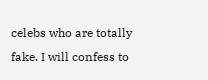celebs who are totally fake. I will confess to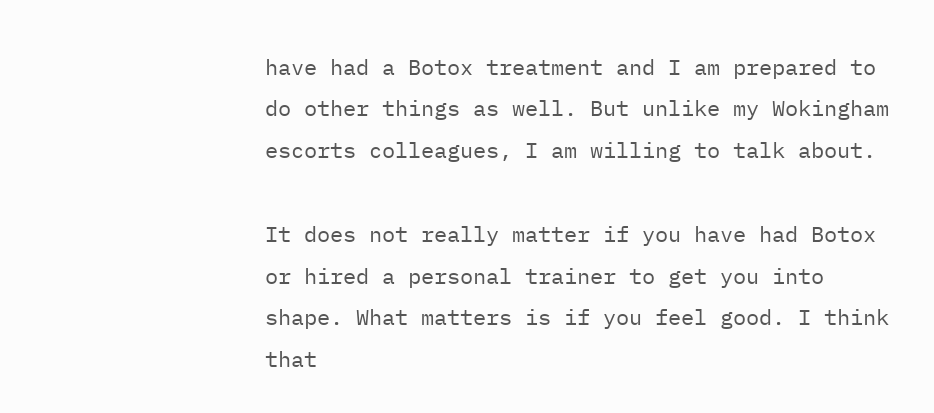have had a Botox treatment and I am prepared to do other things as well. But unlike my Wokingham escorts colleagues, I am willing to talk about.

It does not really matter if you have had Botox or hired a personal trainer to get you into shape. What matters is if you feel good. I think that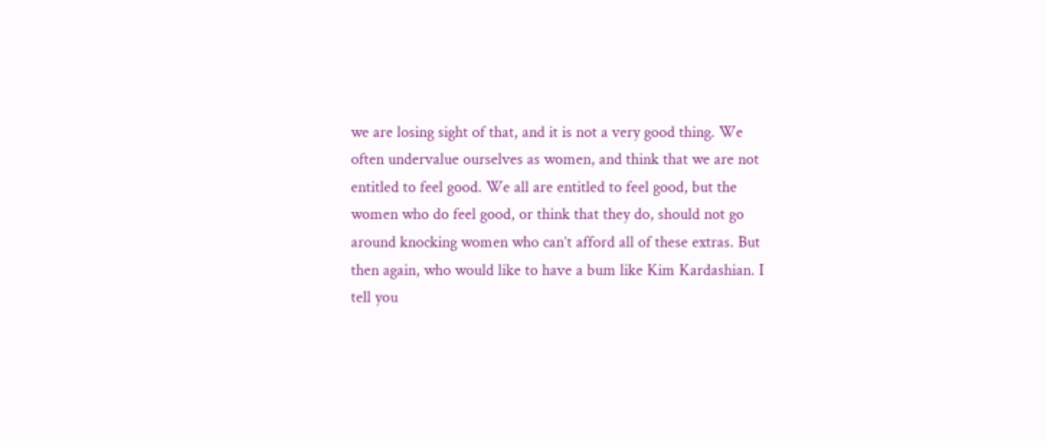we are losing sight of that, and it is not a very good thing. We often undervalue ourselves as women, and think that we are not entitled to feel good. We all are entitled to feel good, but the women who do feel good, or think that they do, should not go around knocking women who can’t afford all of these extras. But then again, who would like to have a bum like Kim Kardashian. I tell you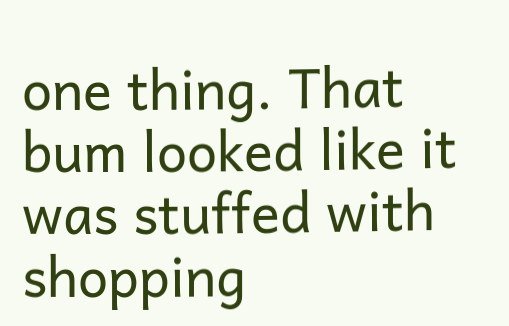one thing. That bum looked like it was stuffed with shopping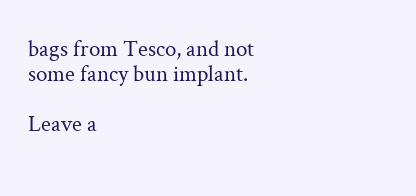bags from Tesco, and not some fancy bun implant.

Leave a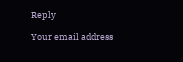Reply

Your email address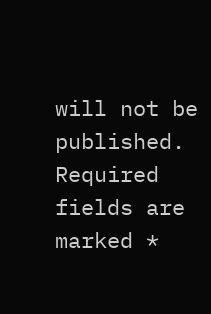will not be published. Required fields are marked *